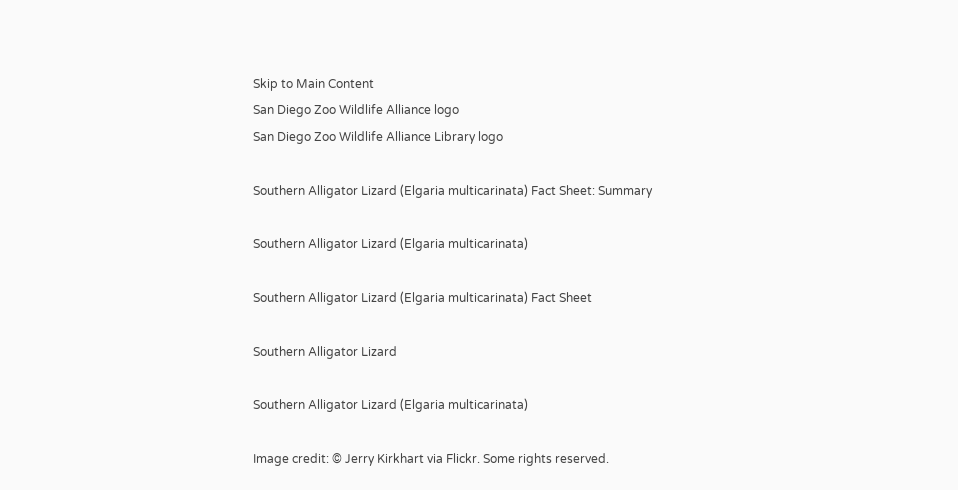Skip to Main Content
San Diego Zoo Wildlife Alliance logo
San Diego Zoo Wildlife Alliance Library logo

Southern Alligator Lizard (Elgaria multicarinata) Fact Sheet: Summary

Southern Alligator Lizard (Elgaria multicarinata)

Southern Alligator Lizard (Elgaria multicarinata) Fact Sheet

Southern Alligator Lizard

Southern Alligator Lizard (Elgaria multicarinata)

Image credit: © Jerry Kirkhart via Flickr. Some rights reserved.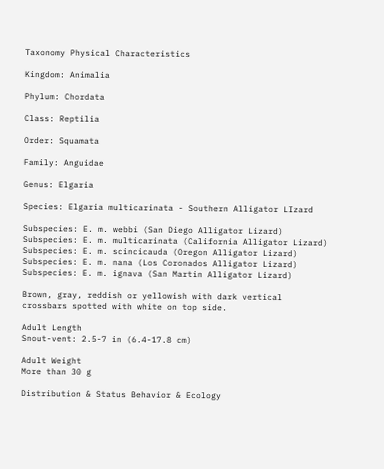Taxonomy Physical Characteristics

Kingdom: Animalia

Phylum: Chordata

Class: Reptilia

Order: Squamata

Family: Anguidae

Genus: Elgaria

Species: Elgaria multicarinata - Southern Alligator LIzard

Subspecies: E. m. webbi (San Diego Alligator Lizard)
Subspecies: E. m. multicarinata (California Alligator Lizard)
Subspecies: E. m. scincicauda (Oregon Alligator Lizard)
Subspecies: E. m. nana (Los Coronados Alligator Lizard)
Subspecies: E. m. ignava (San Martin Alligator Lizard)

Brown, gray, reddish or yellowish with dark vertical crossbars spotted with white on top side.

Adult Length
Snout-vent: 2.5-7 in (6.4-17.8 cm)

Adult Weight
More than 30 g

Distribution & Status Behavior & Ecology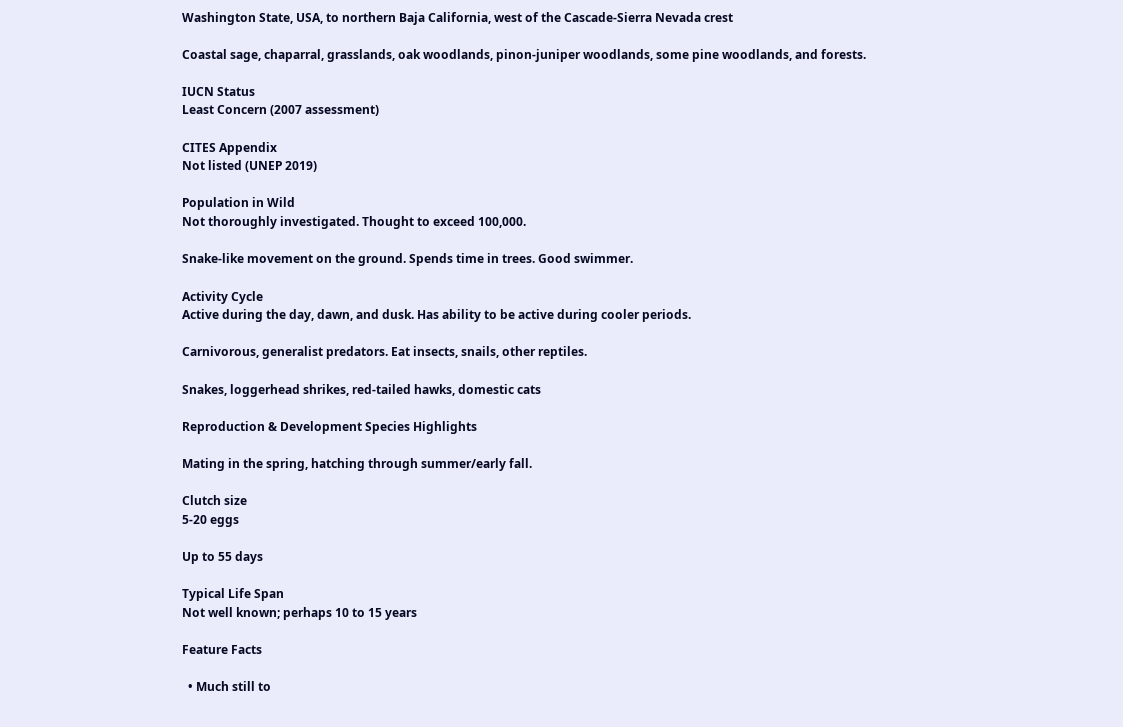Washington State, USA, to northern Baja California, west of the Cascade-Sierra Nevada crest

Coastal sage, chaparral, grasslands, oak woodlands, pinon-juniper woodlands, some pine woodlands, and forests.

IUCN Status
Least Concern (2007 assessment)

CITES Appendix
Not listed (UNEP 2019)

Population in Wild
Not thoroughly investigated. Thought to exceed 100,000.

Snake-like movement on the ground. Spends time in trees. Good swimmer.

Activity Cycle
Active during the day, dawn, and dusk. Has ability to be active during cooler periods.

Carnivorous, generalist predators. Eat insects, snails, other reptiles.

Snakes, loggerhead shrikes, red-tailed hawks, domestic cats

Reproduction & Development Species Highlights

Mating in the spring, hatching through summer/early fall.

Clutch size
5-20 eggs

Up to 55 days

Typical Life Span
Not well known; perhaps 10 to 15 years

Feature Facts

  • Much still to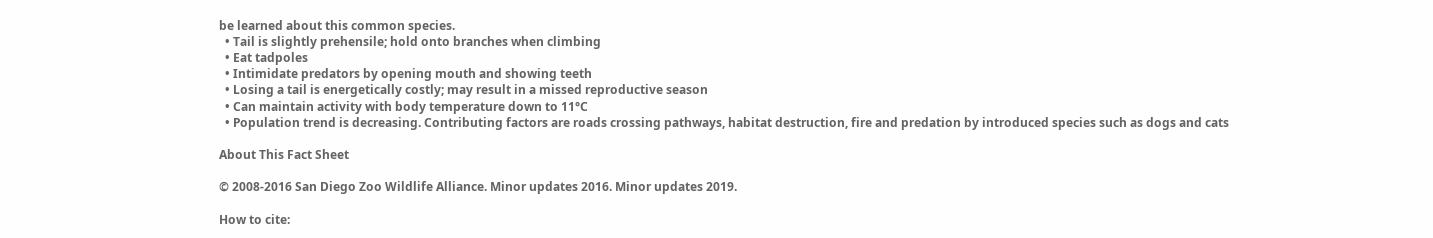be learned about this common species.
  • Tail is slightly prehensile; hold onto branches when climbing
  • Eat tadpoles
  • Intimidate predators by opening mouth and showing teeth
  • Losing a tail is energetically costly; may result in a missed reproductive season
  • Can maintain activity with body temperature down to 11°C
  • Population trend is decreasing. Contributing factors are roads crossing pathways, habitat destruction, fire and predation by introduced species such as dogs and cats

About This Fact Sheet

© 2008-2016 San Diego Zoo Wildlife Alliance. Minor updates 2016. Minor updates 2019.

How to cite: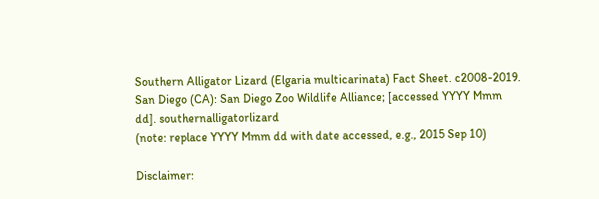Southern Alligator Lizard (Elgaria multicarinata) Fact Sheet. c2008-2019. San Diego (CA): San Diego Zoo Wildlife Alliance; [accessed YYYY Mmm dd]. southernalligatorlizard
(note: replace YYYY Mmm dd with date accessed, e.g., 2015 Sep 10)

Disclaimer: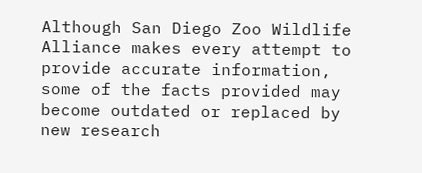Although San Diego Zoo Wildlife Alliance makes every attempt to provide accurate information, some of the facts provided may become outdated or replaced by new research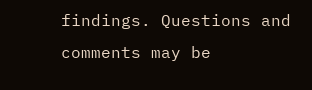findings. Questions and comments may be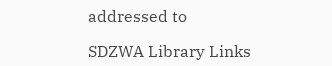addressed to

SDZWA Library Links